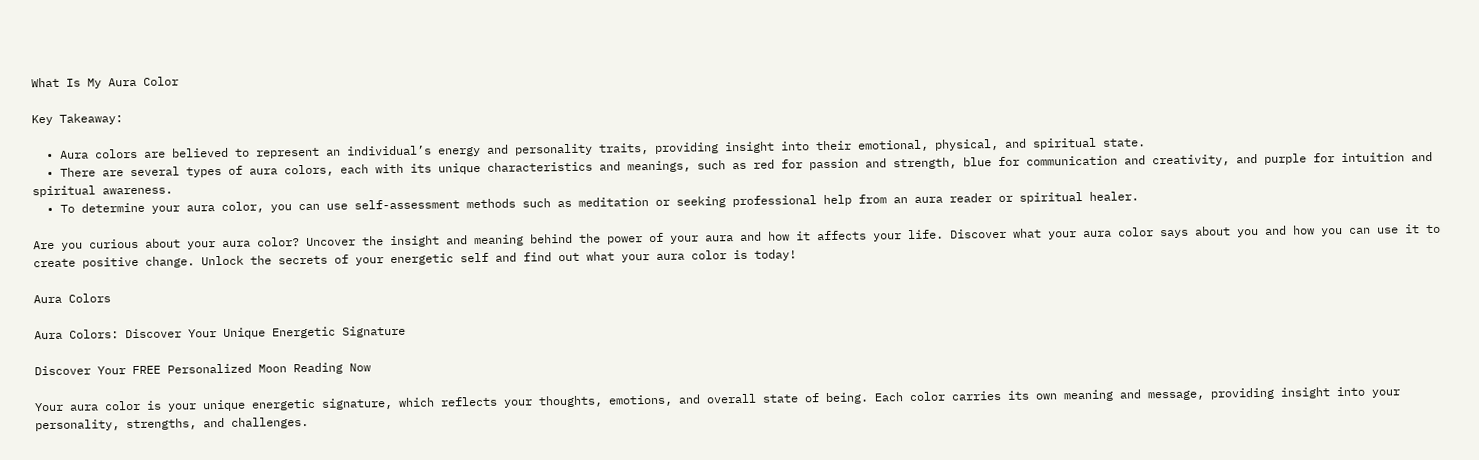What Is My Aura Color

Key Takeaway:

  • Aura colors are believed to represent an individual’s energy and personality traits, providing insight into their emotional, physical, and spiritual state.
  • There are several types of aura colors, each with its unique characteristics and meanings, such as red for passion and strength, blue for communication and creativity, and purple for intuition and spiritual awareness.
  • To determine your aura color, you can use self-assessment methods such as meditation or seeking professional help from an aura reader or spiritual healer.

Are you curious about your aura color? Uncover the insight and meaning behind the power of your aura and how it affects your life. Discover what your aura color says about you and how you can use it to create positive change. Unlock the secrets of your energetic self and find out what your aura color is today!

Aura Colors

Aura Colors: Discover Your Unique Energetic Signature

Discover Your FREE Personalized Moon Reading Now

Your aura color is your unique energetic signature, which reflects your thoughts, emotions, and overall state of being. Each color carries its own meaning and message, providing insight into your personality, strengths, and challenges.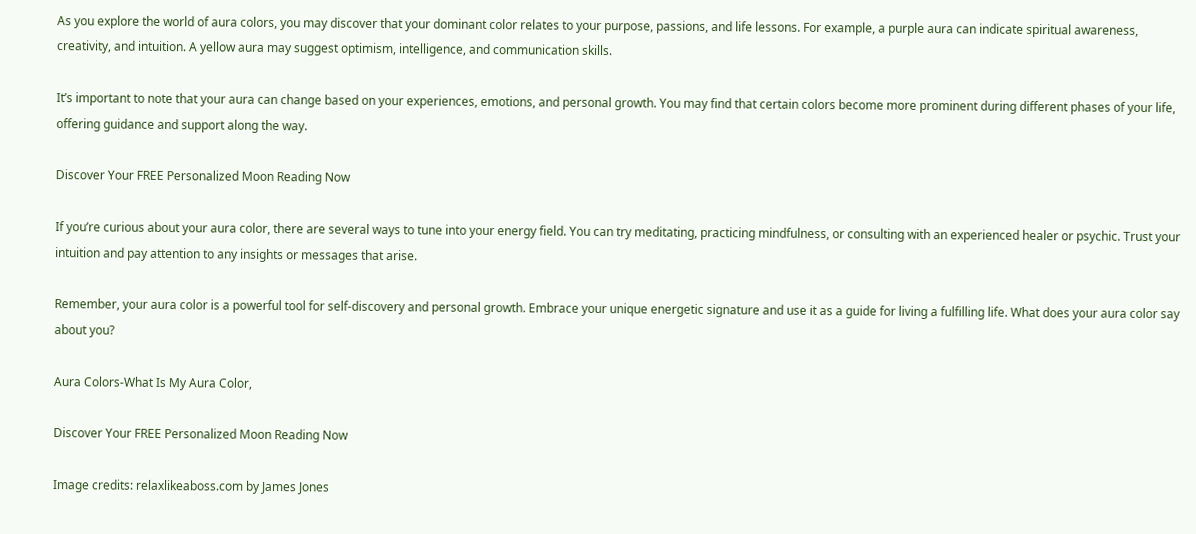As you explore the world of aura colors, you may discover that your dominant color relates to your purpose, passions, and life lessons. For example, a purple aura can indicate spiritual awareness, creativity, and intuition. A yellow aura may suggest optimism, intelligence, and communication skills.

It’s important to note that your aura can change based on your experiences, emotions, and personal growth. You may find that certain colors become more prominent during different phases of your life, offering guidance and support along the way.

Discover Your FREE Personalized Moon Reading Now

If you’re curious about your aura color, there are several ways to tune into your energy field. You can try meditating, practicing mindfulness, or consulting with an experienced healer or psychic. Trust your intuition and pay attention to any insights or messages that arise.

Remember, your aura color is a powerful tool for self-discovery and personal growth. Embrace your unique energetic signature and use it as a guide for living a fulfilling life. What does your aura color say about you?

Aura Colors-What Is My Aura Color,

Discover Your FREE Personalized Moon Reading Now

Image credits: relaxlikeaboss.com by James Jones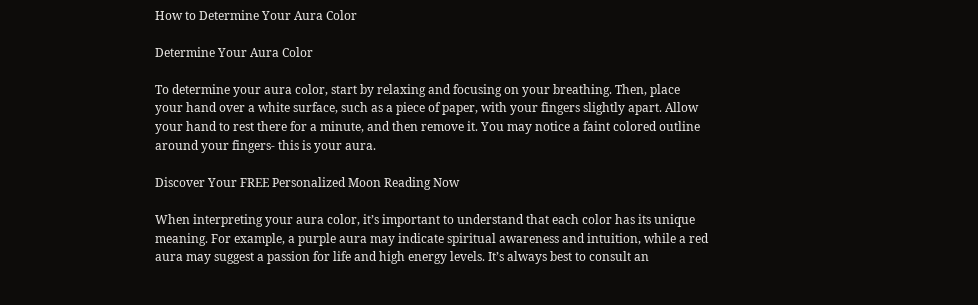How to Determine Your Aura Color

Determine Your Aura Color

To determine your aura color, start by relaxing and focusing on your breathing. Then, place your hand over a white surface, such as a piece of paper, with your fingers slightly apart. Allow your hand to rest there for a minute, and then remove it. You may notice a faint colored outline around your fingers- this is your aura.

Discover Your FREE Personalized Moon Reading Now

When interpreting your aura color, it’s important to understand that each color has its unique meaning. For example, a purple aura may indicate spiritual awareness and intuition, while a red aura may suggest a passion for life and high energy levels. It’s always best to consult an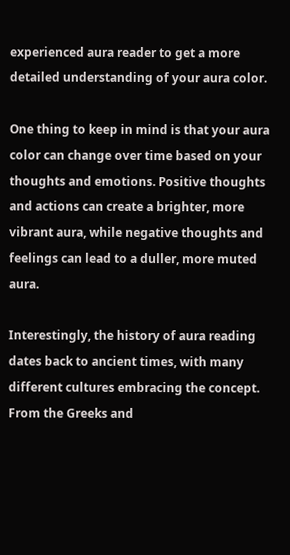experienced aura reader to get a more detailed understanding of your aura color.

One thing to keep in mind is that your aura color can change over time based on your thoughts and emotions. Positive thoughts and actions can create a brighter, more vibrant aura, while negative thoughts and feelings can lead to a duller, more muted aura.

Interestingly, the history of aura reading dates back to ancient times, with many different cultures embracing the concept. From the Greeks and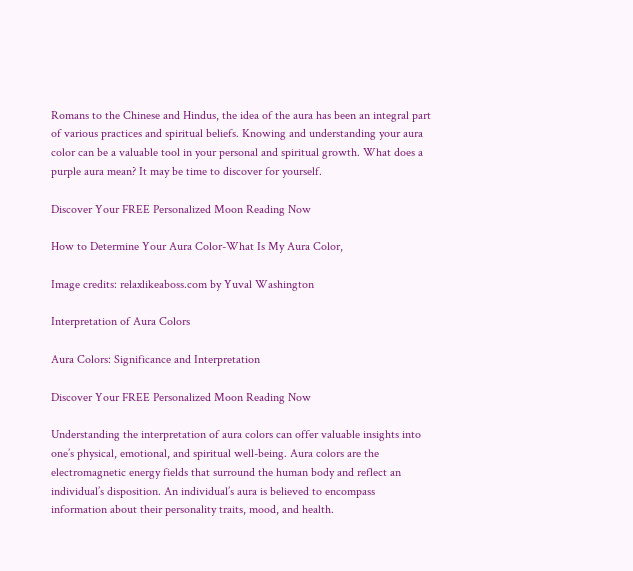Romans to the Chinese and Hindus, the idea of the aura has been an integral part of various practices and spiritual beliefs. Knowing and understanding your aura color can be a valuable tool in your personal and spiritual growth. What does a purple aura mean? It may be time to discover for yourself.

Discover Your FREE Personalized Moon Reading Now

How to Determine Your Aura Color-What Is My Aura Color,

Image credits: relaxlikeaboss.com by Yuval Washington

Interpretation of Aura Colors

Aura Colors: Significance and Interpretation

Discover Your FREE Personalized Moon Reading Now

Understanding the interpretation of aura colors can offer valuable insights into one’s physical, emotional, and spiritual well-being. Aura colors are the electromagnetic energy fields that surround the human body and reflect an individual’s disposition. An individual’s aura is believed to encompass information about their personality traits, mood, and health.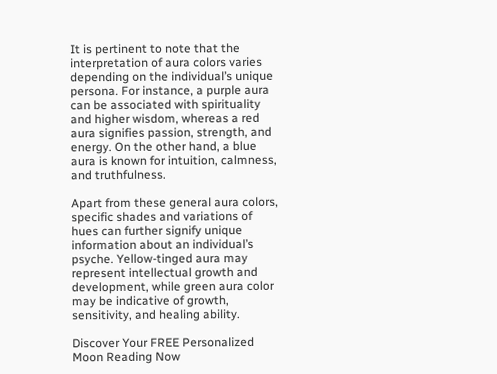It is pertinent to note that the interpretation of aura colors varies depending on the individual’s unique persona. For instance, a purple aura can be associated with spirituality and higher wisdom, whereas a red aura signifies passion, strength, and energy. On the other hand, a blue aura is known for intuition, calmness, and truthfulness.

Apart from these general aura colors, specific shades and variations of hues can further signify unique information about an individual’s psyche. Yellow-tinged aura may represent intellectual growth and development, while green aura color may be indicative of growth, sensitivity, and healing ability.

Discover Your FREE Personalized Moon Reading Now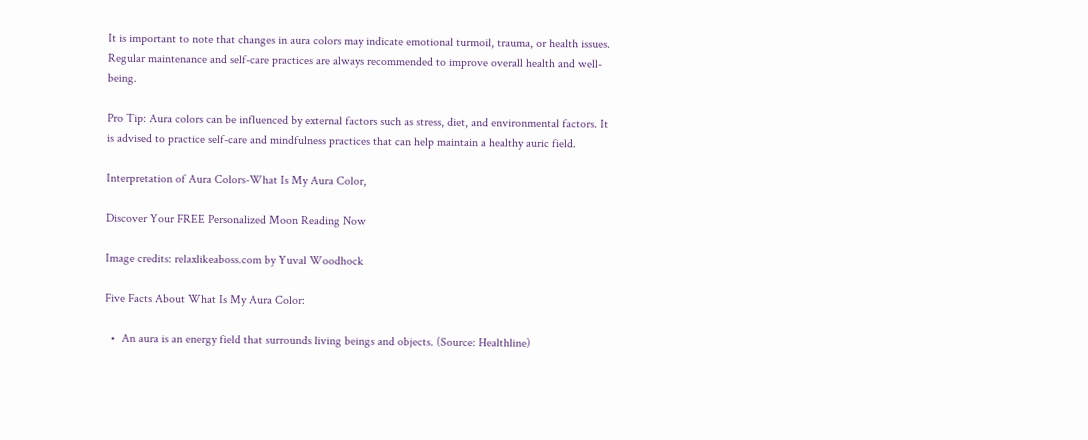It is important to note that changes in aura colors may indicate emotional turmoil, trauma, or health issues. Regular maintenance and self-care practices are always recommended to improve overall health and well-being.

Pro Tip: Aura colors can be influenced by external factors such as stress, diet, and environmental factors. It is advised to practice self-care and mindfulness practices that can help maintain a healthy auric field.

Interpretation of Aura Colors-What Is My Aura Color,

Discover Your FREE Personalized Moon Reading Now

Image credits: relaxlikeaboss.com by Yuval Woodhock

Five Facts About What Is My Aura Color:

  •  An aura is an energy field that surrounds living beings and objects. (Source: Healthline)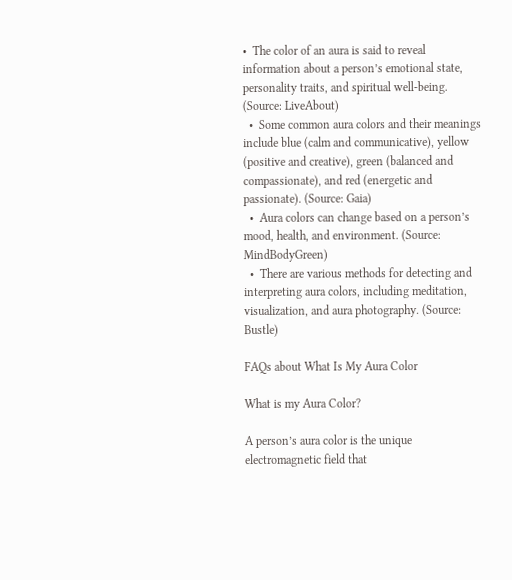•  The color of an aura is said to reveal information about a person’s emotional state, personality traits, and spiritual well-being. (Source: LiveAbout)
  •  Some common aura colors and their meanings include blue (calm and communicative), yellow (positive and creative), green (balanced and compassionate), and red (energetic and passionate). (Source: Gaia)
  •  Aura colors can change based on a person’s mood, health, and environment. (Source: MindBodyGreen)
  •  There are various methods for detecting and interpreting aura colors, including meditation, visualization, and aura photography. (Source: Bustle)

FAQs about What Is My Aura Color

What is my Aura Color?

A person’s aura color is the unique electromagnetic field that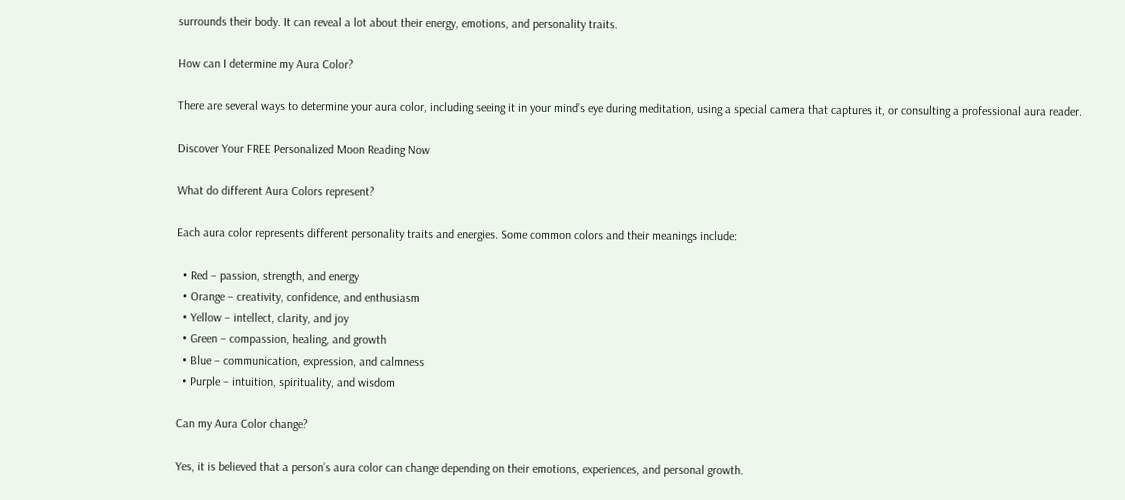surrounds their body. It can reveal a lot about their energy, emotions, and personality traits.

How can I determine my Aura Color?

There are several ways to determine your aura color, including seeing it in your mind’s eye during meditation, using a special camera that captures it, or consulting a professional aura reader.

Discover Your FREE Personalized Moon Reading Now

What do different Aura Colors represent?

Each aura color represents different personality traits and energies. Some common colors and their meanings include:

  • Red – passion, strength, and energy
  • Orange – creativity, confidence, and enthusiasm
  • Yellow – intellect, clarity, and joy
  • Green – compassion, healing, and growth
  • Blue – communication, expression, and calmness
  • Purple – intuition, spirituality, and wisdom

Can my Aura Color change?

Yes, it is believed that a person’s aura color can change depending on their emotions, experiences, and personal growth.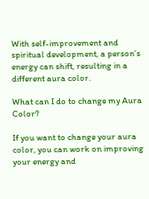With self-improvement and spiritual development, a person’s energy can shift, resulting in a different aura color.

What can I do to change my Aura Color?

If you want to change your aura color, you can work on improving your energy and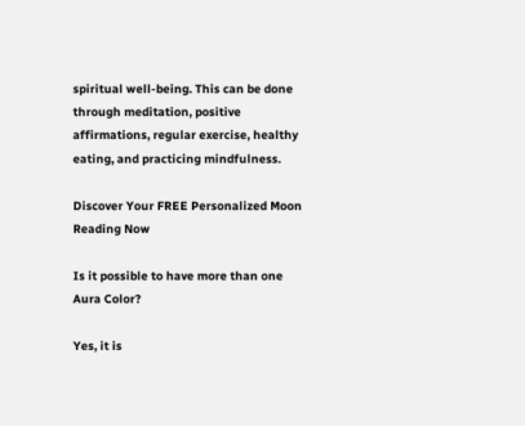spiritual well-being. This can be done through meditation, positive affirmations, regular exercise, healthy eating, and practicing mindfulness.

Discover Your FREE Personalized Moon Reading Now

Is it possible to have more than one Aura Color?

Yes, it is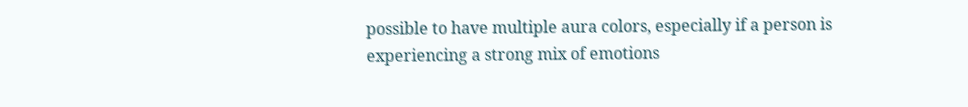possible to have multiple aura colors, especially if a person is experiencing a strong mix of emotions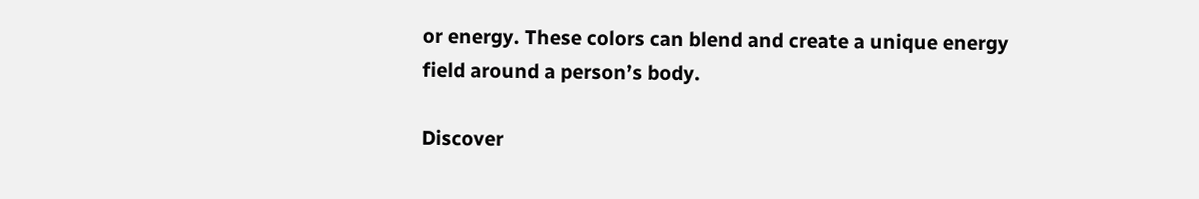or energy. These colors can blend and create a unique energy field around a person’s body.

Discover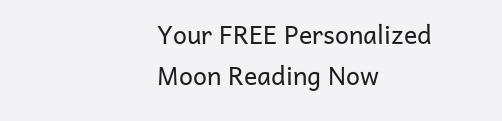Your FREE Personalized Moon Reading Now